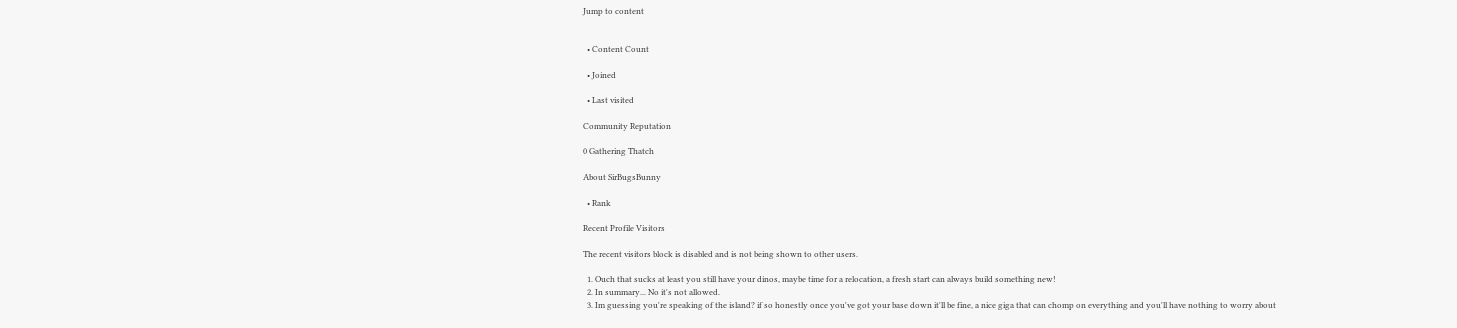Jump to content


  • Content Count

  • Joined

  • Last visited

Community Reputation

0 Gathering Thatch

About SirBugsBunny

  • Rank

Recent Profile Visitors

The recent visitors block is disabled and is not being shown to other users.

  1. Ouch that sucks at least you still have your dinos, maybe time for a relocation, a fresh start can always build something new!
  2. In summary... No it's not allowed.
  3. Im guessing you're speaking of the island? if so honestly once you've got your base down it'll be fine, a nice giga that can chomp on everything and you'll have nothing to worry about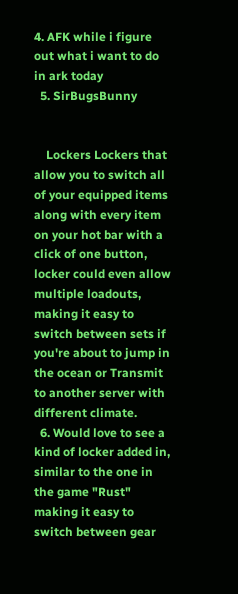4. AFK while i figure out what i want to do in ark today
  5. SirBugsBunny


    Lockers Lockers that allow you to switch all of your equipped items along with every item on your hot bar with a click of one button, locker could even allow multiple loadouts, making it easy to switch between sets if you're about to jump in the ocean or Transmit to another server with different climate.
  6. Would love to see a kind of locker added in, similar to the one in the game "Rust" making it easy to switch between gear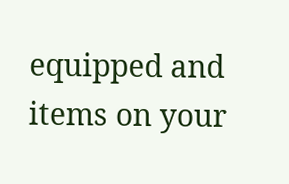equipped and items on your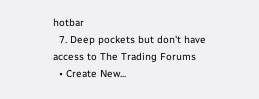hotbar
  7. Deep pockets but don't have access to The Trading Forums
  • Create New...